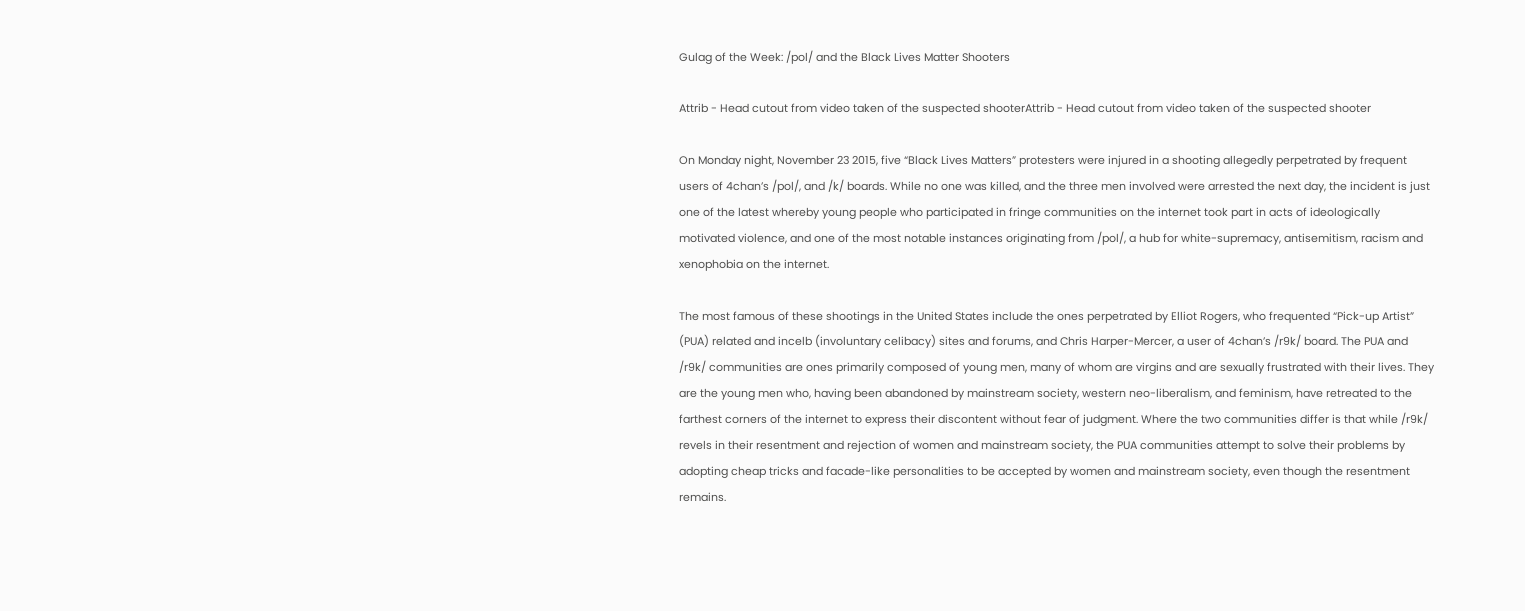Gulag of the Week: /pol/ and the Black Lives Matter Shooters

Attrib - Head cutout from video taken of the suspected shooterAttrib - Head cutout from video taken of the suspected shooter

On Monday night, November 23 2015, five “Black Lives Matters” protesters were injured in a shooting allegedly perpetrated by frequent users of 4chan’s /pol/, and /k/ boards. While no one was killed, and the three men involved were arrested the next day, the incident is just one of the latest whereby young people who participated in fringe communities on the internet took part in acts of ideologically motivated violence, and one of the most notable instances originating from /pol/, a hub for white-supremacy, antisemitism, racism and xenophobia on the internet.

The most famous of these shootings in the United States include the ones perpetrated by Elliot Rogers, who frequented “Pick-up Artist” (PUA) related and incelb (involuntary celibacy) sites and forums, and Chris Harper-Mercer, a user of 4chan’s /r9k/ board. The PUA and /r9k/ communities are ones primarily composed of young men, many of whom are virgins and are sexually frustrated with their lives. They are the young men who, having been abandoned by mainstream society, western neo-liberalism, and feminism, have retreated to the farthest corners of the internet to express their discontent without fear of judgment. Where the two communities differ is that while /r9k/ revels in their resentment and rejection of women and mainstream society, the PUA communities attempt to solve their problems by adopting cheap tricks and facade-like personalities to be accepted by women and mainstream society, even though the resentment remains.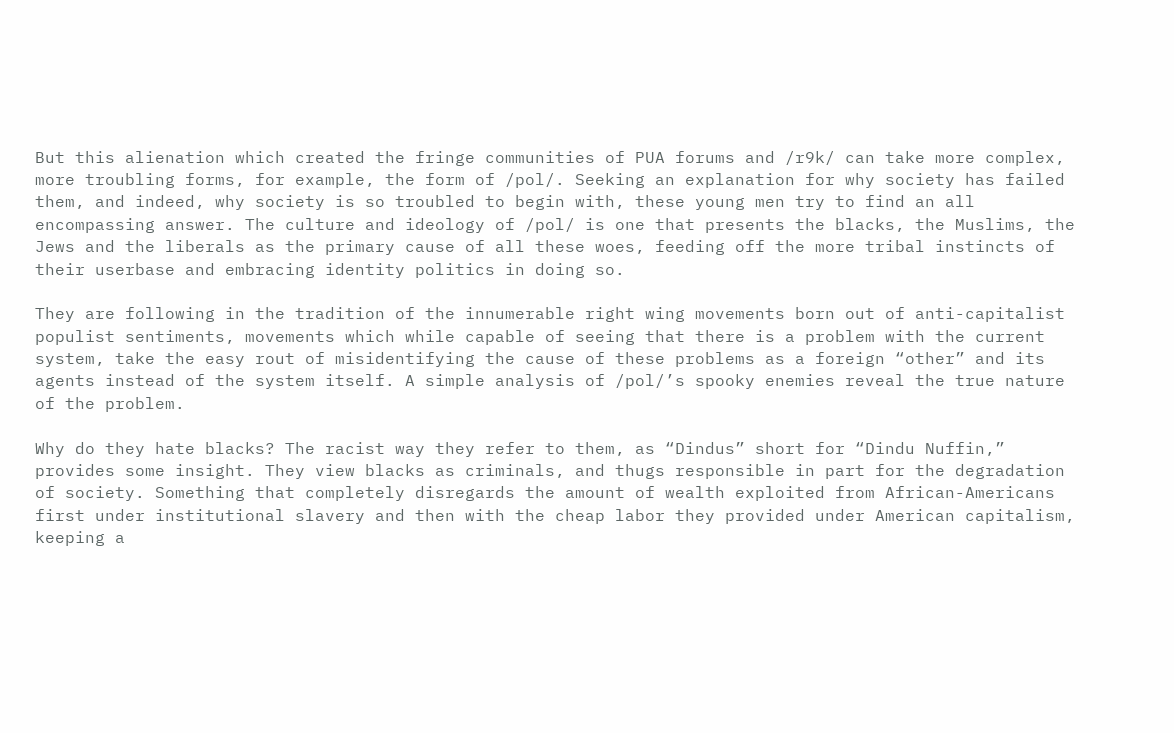But this alienation which created the fringe communities of PUA forums and /r9k/ can take more complex, more troubling forms, for example, the form of /pol/. Seeking an explanation for why society has failed them, and indeed, why society is so troubled to begin with, these young men try to find an all encompassing answer. The culture and ideology of /pol/ is one that presents the blacks, the Muslims, the Jews and the liberals as the primary cause of all these woes, feeding off the more tribal instincts of their userbase and embracing identity politics in doing so.

They are following in the tradition of the innumerable right wing movements born out of anti-capitalist populist sentiments, movements which while capable of seeing that there is a problem with the current system, take the easy rout of misidentifying the cause of these problems as a foreign “other” and its agents instead of the system itself. A simple analysis of /pol/’s spooky enemies reveal the true nature of the problem.

Why do they hate blacks? The racist way they refer to them, as “Dindus” short for “Dindu Nuffin,” provides some insight. They view blacks as criminals, and thugs responsible in part for the degradation of society. Something that completely disregards the amount of wealth exploited from African-Americans first under institutional slavery and then with the cheap labor they provided under American capitalism, keeping a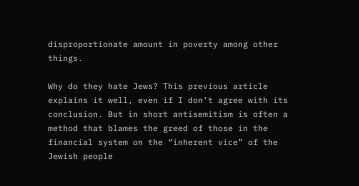disproportionate amount in poverty among other things.

Why do they hate Jews? This previous article explains it well, even if I don’t agree with its conclusion. But in short antisemitism is often a method that blames the greed of those in the financial system on the “inherent vice” of the Jewish people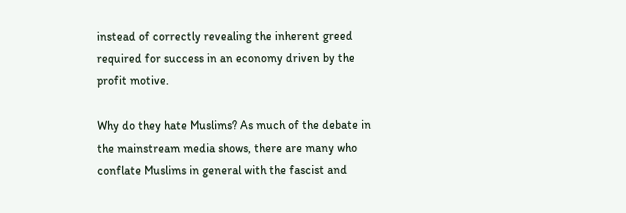instead of correctly revealing the inherent greed required for success in an economy driven by the profit motive.

Why do they hate Muslims? As much of the debate in the mainstream media shows, there are many who conflate Muslims in general with the fascist and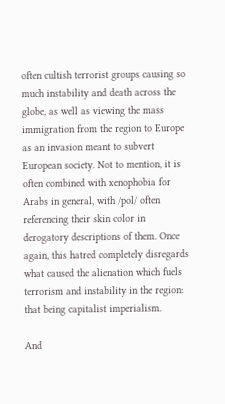often cultish terrorist groups causing so much instability and death across the globe, as well as viewing the mass immigration from the region to Europe as an invasion meant to subvert European society. Not to mention, it is often combined with xenophobia for Arabs in general, with /pol/ often referencing their skin color in derogatory descriptions of them. Once again, this hatred completely disregards what caused the alienation which fuels terrorism and instability in the region: that being capitalist imperialism.

And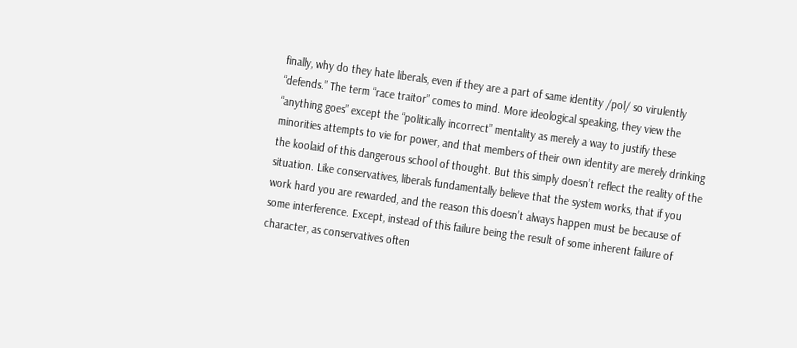finally, why do they hate liberals, even if they are a part of same identity /pol/ so virulently “defends.” The term “race traitor” comes to mind. More ideological speaking, they view the “anything goes” except the “politically incorrect” mentality as merely a way to justify these minorities attempts to vie for power, and that members of their own identity are merely drinking the koolaid of this dangerous school of thought. But this simply doesn’t reflect the reality of the situation. Like conservatives, liberals fundamentally believe that the system works, that if you work hard you are rewarded, and the reason this doesn’t always happen must be because of some interference. Except, instead of this failure being the result of some inherent failure of character, as conservatives often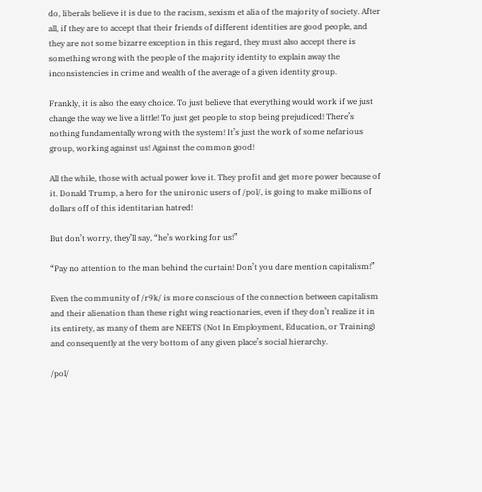do, liberals believe it is due to the racism, sexism et alia of the majority of society. After all, if they are to accept that their friends of different identities are good people, and they are not some bizarre exception in this regard, they must also accept there is something wrong with the people of the majority identity to explain away the inconsistencies in crime and wealth of the average of a given identity group.

Frankly, it is also the easy choice. To just believe that everything would work if we just change the way we live a little! To just get people to stop being prejudiced! There’s nothing fundamentally wrong with the system! It’s just the work of some nefarious group, working against us! Against the common good!

All the while, those with actual power love it. They profit and get more power because of it. Donald Trump, a hero for the unironic users of /pol/, is going to make millions of dollars off of this identitarian hatred!

But don’t worry, they’ll say, “he’s working for us!”

“Pay no attention to the man behind the curtain! Don’t you dare mention capitalism!”

Even the community of /r9k/ is more conscious of the connection between capitalism and their alienation than these right wing reactionaries, even if they don’t realize it in its entirety, as many of them are NEETS (Not In Employment, Education, or Training) and consequently at the very bottom of any given place’s social hierarchy.

/pol/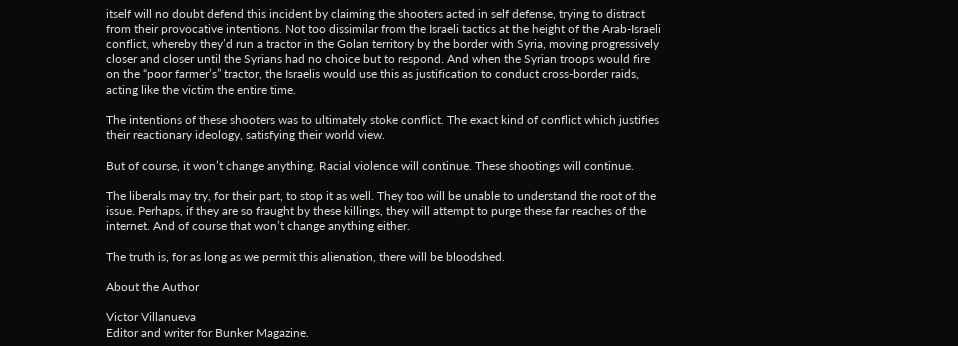itself will no doubt defend this incident by claiming the shooters acted in self defense, trying to distract from their provocative intentions. Not too dissimilar from the Israeli tactics at the height of the Arab-Israeli conflict, whereby they’d run a tractor in the Golan territory by the border with Syria, moving progressively closer and closer until the Syrians had no choice but to respond. And when the Syrian troops would fire on the “poor farmer’s” tractor, the Israelis would use this as justification to conduct cross-border raids, acting like the victim the entire time.

The intentions of these shooters was to ultimately stoke conflict. The exact kind of conflict which justifies their reactionary ideology, satisfying their world view.

But of course, it won’t change anything. Racial violence will continue. These shootings will continue.

The liberals may try, for their part, to stop it as well. They too will be unable to understand the root of the issue. Perhaps, if they are so fraught by these killings, they will attempt to purge these far reaches of the internet. And of course that won’t change anything either.

The truth is, for as long as we permit this alienation, there will be bloodshed.

About the Author

Victor Villanueva
Editor and writer for Bunker Magazine.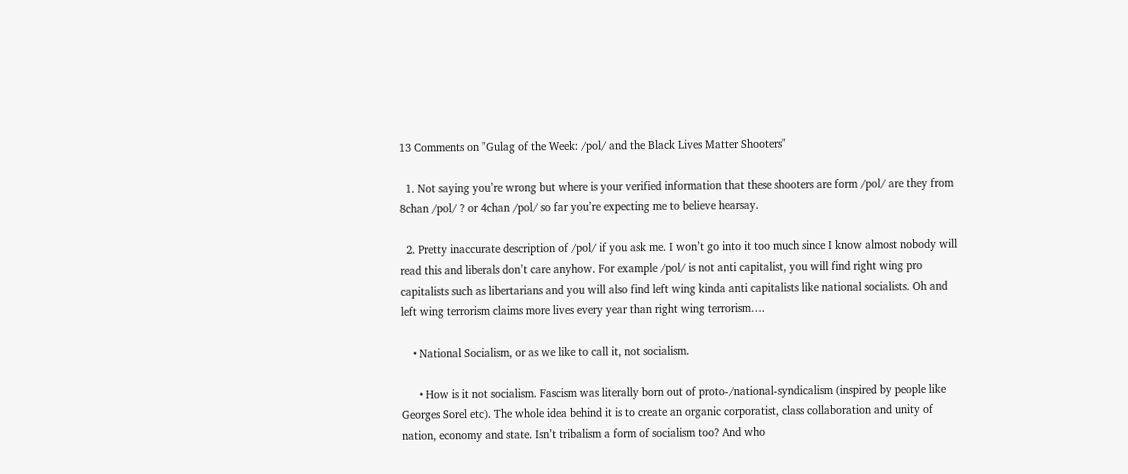13 Comments on "Gulag of the Week: /pol/ and the Black Lives Matter Shooters"

  1. Not saying you’re wrong but where is your verified information that these shooters are form /pol/ are they from 8chan /pol/ ? or 4chan /pol/ so far you’re expecting me to believe hearsay.

  2. Pretty inaccurate description of /pol/ if you ask me. I won’t go into it too much since I know almost nobody will read this and liberals don’t care anyhow. For example /pol/ is not anti capitalist, you will find right wing pro capitalists such as libertarians and you will also find left wing kinda anti capitalists like national socialists. Oh and left wing terrorism claims more lives every year than right wing terrorism….

    • National Socialism, or as we like to call it, not socialism.

      • How is it not socialism. Fascism was literally born out of proto-/national-syndicalism (inspired by people like Georges Sorel etc). The whole idea behind it is to create an organic corporatist, class collaboration and unity of nation, economy and state. Isn’t tribalism a form of socialism too? And who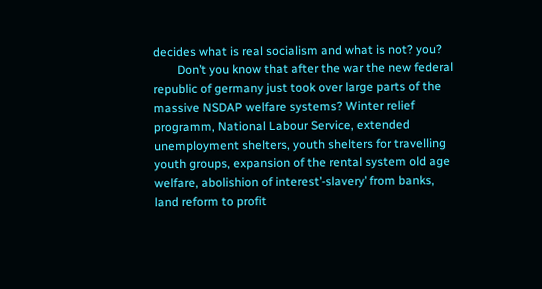decides what is real socialism and what is not? you?
        Don’t you know that after the war the new federal republic of germany just took over large parts of the massive NSDAP welfare systems? Winter relief programm, National Labour Service, extended unemployment shelters, youth shelters for travelling youth groups, expansion of the rental system old age welfare, abolishion of interest’-slavery’ from banks, land reform to profit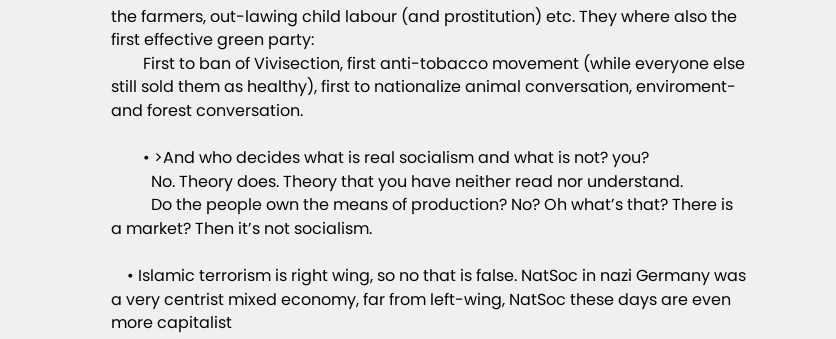the farmers, out-lawing child labour (and prostitution) etc. They where also the first effective green party:
        First to ban of Vivisection, first anti-tobacco movement (while everyone else still sold them as healthy), first to nationalize animal conversation, enviroment- and forest conversation.

        • >And who decides what is real socialism and what is not? you?
          No. Theory does. Theory that you have neither read nor understand.
          Do the people own the means of production? No? Oh what’s that? There is a market? Then it’s not socialism.

    • Islamic terrorism is right wing, so no that is false. NatSoc in nazi Germany was a very centrist mixed economy, far from left-wing, NatSoc these days are even more capitalist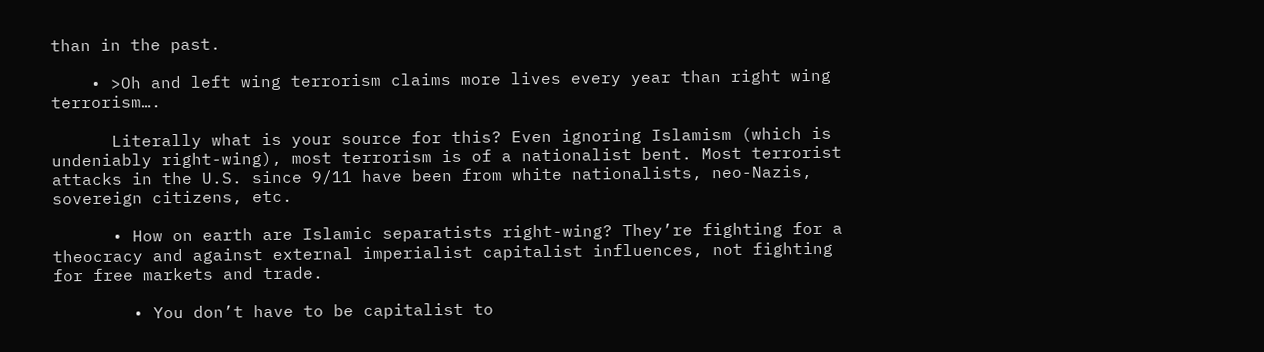than in the past.

    • >Oh and left wing terrorism claims more lives every year than right wing terrorism….

      Literally what is your source for this? Even ignoring Islamism (which is undeniably right-wing), most terrorism is of a nationalist bent. Most terrorist attacks in the U.S. since 9/11 have been from white nationalists, neo-Nazis, sovereign citizens, etc.

      • How on earth are Islamic separatists right-wing? They’re fighting for a theocracy and against external imperialist capitalist influences, not fighting for free markets and trade.

        • You don’t have to be capitalist to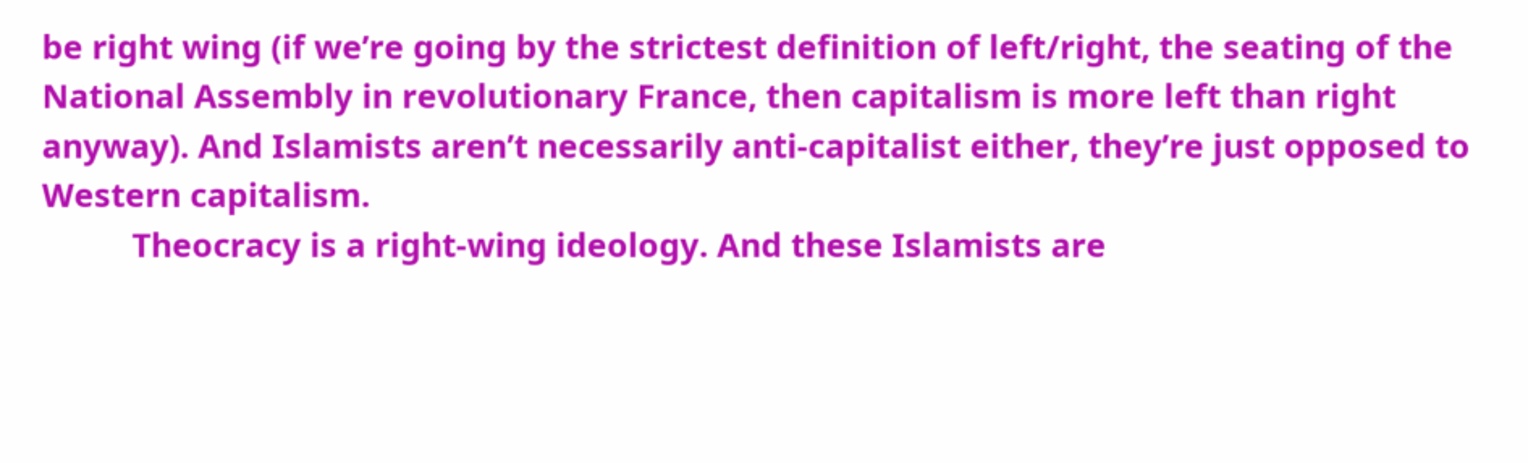be right wing (if we’re going by the strictest definition of left/right, the seating of the National Assembly in revolutionary France, then capitalism is more left than right anyway). And Islamists aren’t necessarily anti-capitalist either, they’re just opposed to Western capitalism.
          Theocracy is a right-wing ideology. And these Islamists are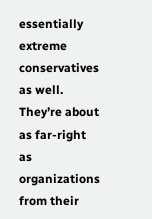essentially extreme conservatives as well. They’re about as far-right as organizations from their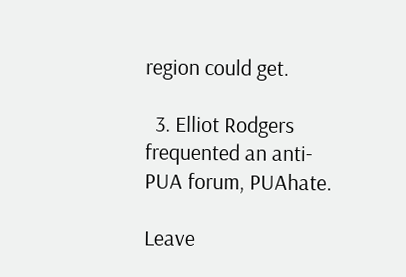region could get.

  3. Elliot Rodgers frequented an anti-PUA forum, PUAhate.

Leave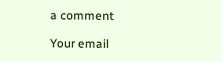a comment

Your email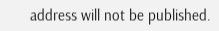address will not be published.